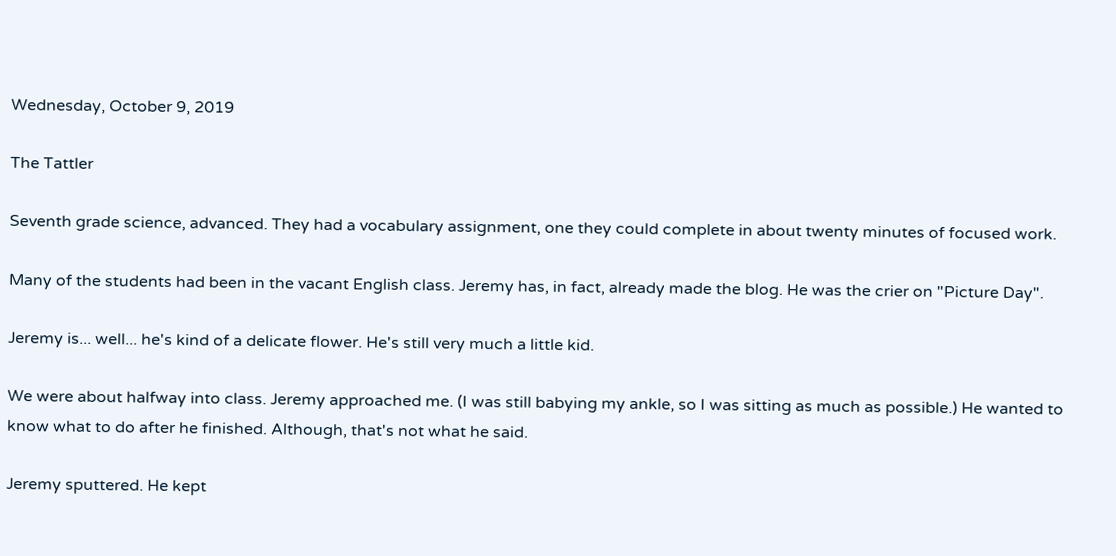Wednesday, October 9, 2019

The Tattler

Seventh grade science, advanced. They had a vocabulary assignment, one they could complete in about twenty minutes of focused work.

Many of the students had been in the vacant English class. Jeremy has, in fact, already made the blog. He was the crier on "Picture Day".

Jeremy is... well... he's kind of a delicate flower. He's still very much a little kid.

We were about halfway into class. Jeremy approached me. (I was still babying my ankle, so I was sitting as much as possible.) He wanted to know what to do after he finished. Although, that's not what he said.

Jeremy sputtered. He kept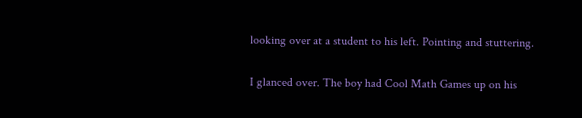looking over at a student to his left. Pointing and stuttering.

I glanced over. The boy had Cool Math Games up on his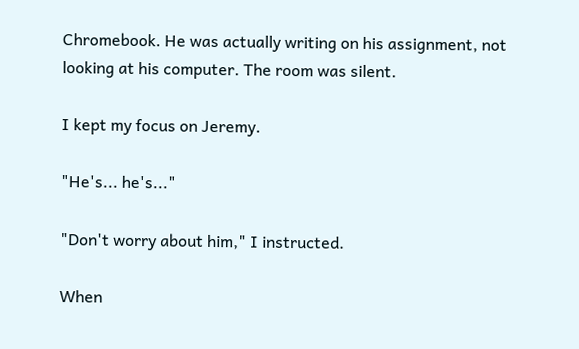Chromebook. He was actually writing on his assignment, not looking at his computer. The room was silent.

I kept my focus on Jeremy.

"He's... he's..."

"Don't worry about him," I instructed.

When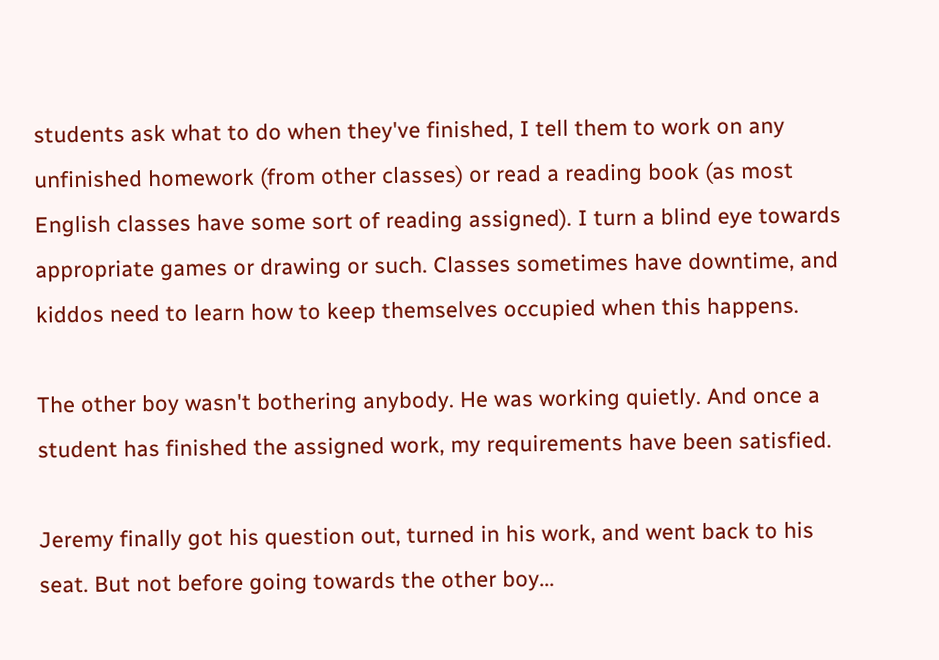students ask what to do when they've finished, I tell them to work on any unfinished homework (from other classes) or read a reading book (as most English classes have some sort of reading assigned). I turn a blind eye towards appropriate games or drawing or such. Classes sometimes have downtime, and kiddos need to learn how to keep themselves occupied when this happens.

The other boy wasn't bothering anybody. He was working quietly. And once a student has finished the assigned work, my requirements have been satisfied.

Jeremy finally got his question out, turned in his work, and went back to his seat. But not before going towards the other boy...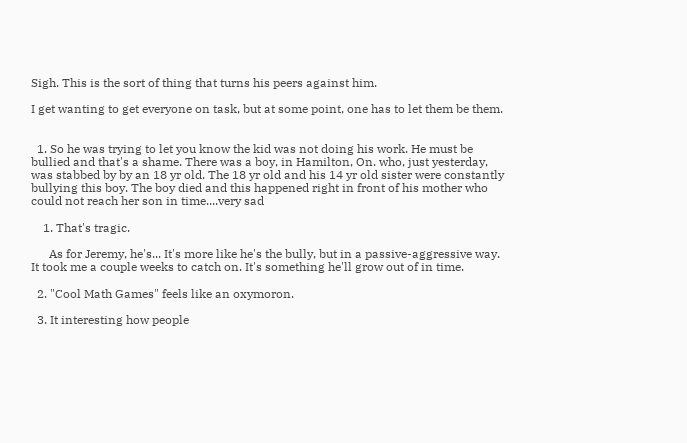Sigh. This is the sort of thing that turns his peers against him.

I get wanting to get everyone on task, but at some point, one has to let them be them.


  1. So he was trying to let you know the kid was not doing his work. He must be bullied and that's a shame. There was a boy, in Hamilton, On. who, just yesterday, was stabbed by by an 18 yr old. The 18 yr old and his 14 yr old sister were constantly bullying this boy. The boy died and this happened right in front of his mother who could not reach her son in time....very sad

    1. That's tragic.

      As for Jeremy, he's... It's more like he's the bully, but in a passive-aggressive way. It took me a couple weeks to catch on. It's something he'll grow out of in time.

  2. "Cool Math Games" feels like an oxymoron.

  3. It interesting how people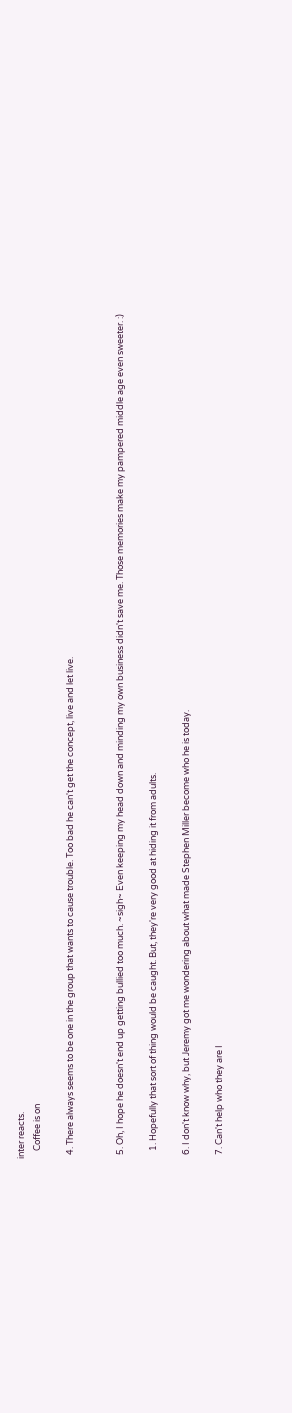inter reacts.
    Coffee is on

  4. There always seems to be one in the group that wants to cause trouble. Too bad he can't get the concept, live and let live.


  5. Oh, I hope he doesn't end up getting bullied too much. ~sigh~ Even keeping my head down and minding my own business didn't save me. Those memories make my pampered middle age even sweeter. :)

    1. Hopefully that sort of thing would be caught. But, they're very good at hiding it from adults.

  6. I don't know why, but Jeremy got me wondering about what made Stephen Miller become who he is today.

  7. Can't help who they are I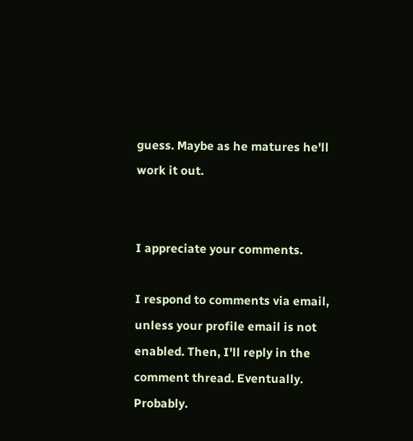guess. Maybe as he matures he'll work it out.


I appreciate your comments.

I respond to comments via email, unless your profile email is not enabled. Then, I'll reply in the comment thread. Eventually. Probably.